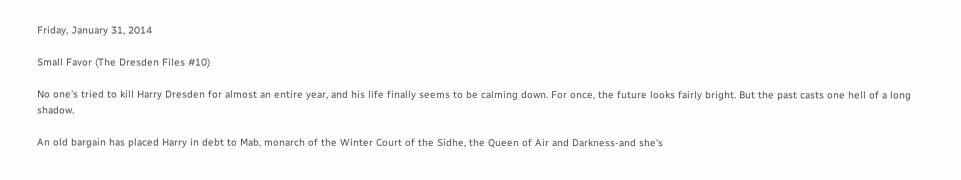Friday, January 31, 2014

Small Favor (The Dresden Files #10)

No one's tried to kill Harry Dresden for almost an entire year, and his life finally seems to be calming down. For once, the future looks fairly bright. But the past casts one hell of a long shadow.

An old bargain has placed Harry in debt to Mab, monarch of the Winter Court of the Sidhe, the Queen of Air and Darkness-and she's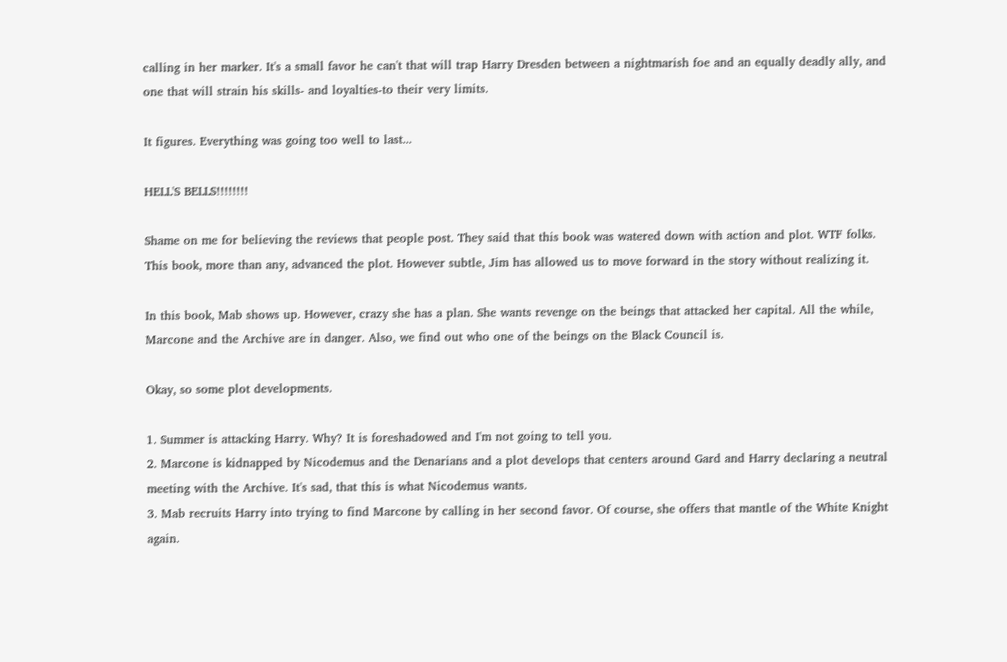calling in her marker. It's a small favor he can't that will trap Harry Dresden between a nightmarish foe and an equally deadly ally, and one that will strain his skills- and loyalties-to their very limits.

It figures. Everything was going too well to last...

HELL'S BELLS!!!!!!!!

Shame on me for believing the reviews that people post. They said that this book was watered down with action and plot. WTF folks. This book, more than any, advanced the plot. However subtle, Jim has allowed us to move forward in the story without realizing it.

In this book, Mab shows up. However, crazy she has a plan. She wants revenge on the beings that attacked her capital. All the while, Marcone and the Archive are in danger. Also, we find out who one of the beings on the Black Council is.

Okay, so some plot developments.

1. Summer is attacking Harry. Why? It is foreshadowed and I'm not going to tell you.
2. Marcone is kidnapped by Nicodemus and the Denarians and a plot develops that centers around Gard and Harry declaring a neutral meeting with the Archive. It's sad, that this is what Nicodemus wants.
3. Mab recruits Harry into trying to find Marcone by calling in her second favor. Of course, she offers that mantle of the White Knight again.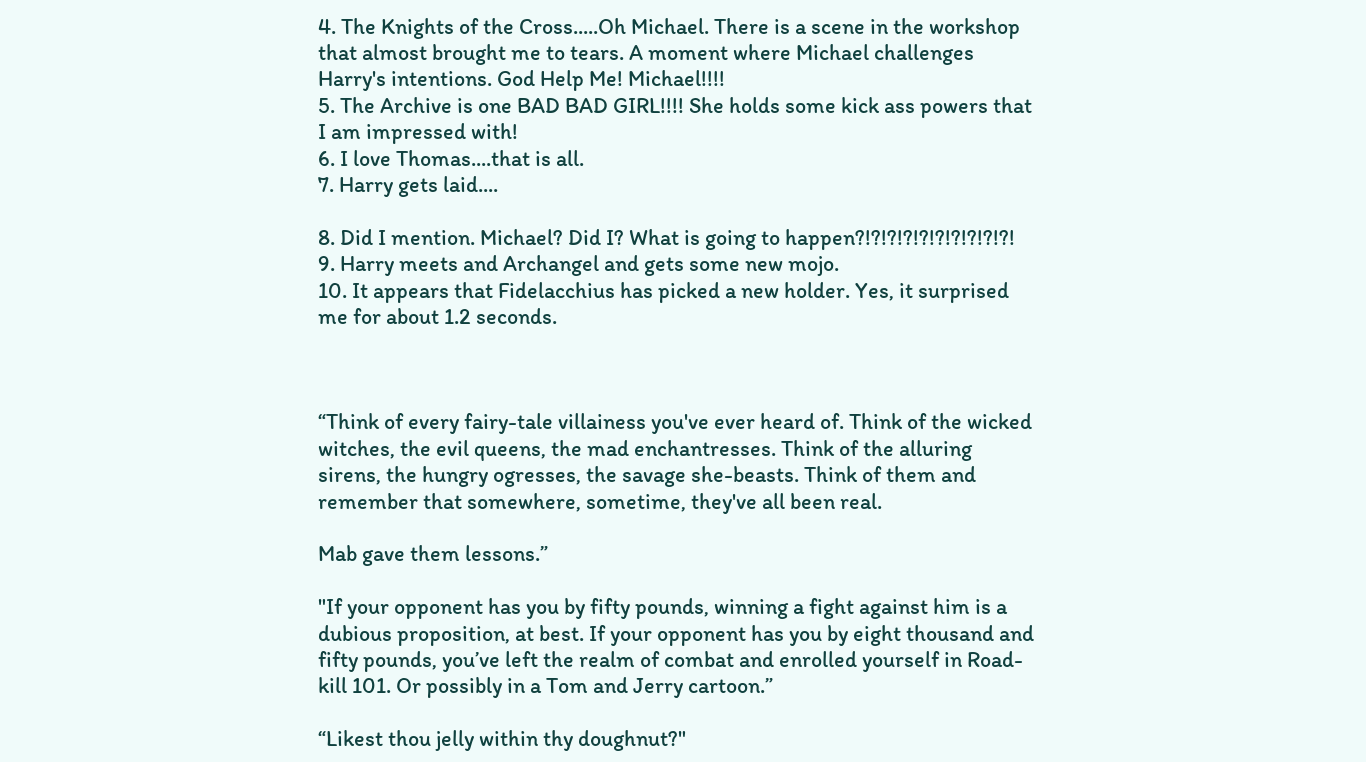4. The Knights of the Cross.....Oh Michael. There is a scene in the workshop that almost brought me to tears. A moment where Michael challenges Harry's intentions. God Help Me! Michael!!!!
5. The Archive is one BAD BAD GIRL!!!! She holds some kick ass powers that I am impressed with!
6. I love Thomas....that is all.
7. Harry gets laid....

8. Did I mention. Michael? Did I? What is going to happen?!?!?!?!?!?!?!?!?!?!
9. Harry meets and Archangel and gets some new mojo.
10. It appears that Fidelacchius has picked a new holder. Yes, it surprised me for about 1.2 seconds.



“Think of every fairy-tale villainess you've ever heard of. Think of the wicked witches, the evil queens, the mad enchantresses. Think of the alluring sirens, the hungry ogresses, the savage she-beasts. Think of them and remember that somewhere, sometime, they've all been real.

Mab gave them lessons.”

"If your opponent has you by fifty pounds, winning a fight against him is a dubious proposition, at best. If your opponent has you by eight thousand and fifty pounds, you’ve left the realm of combat and enrolled yourself in Road-kill 101. Or possibly in a Tom and Jerry cartoon.”

“Likest thou jelly within thy doughnut?"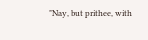"Nay, but prithee, with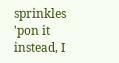sprinkles 'pon it instead, I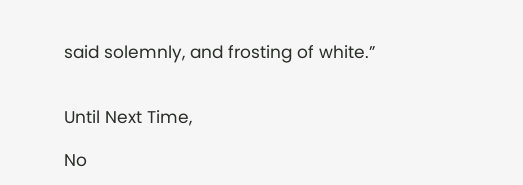said solemnly, and frosting of white.”


Until Next Time,

No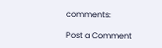comments:

Post a Comment